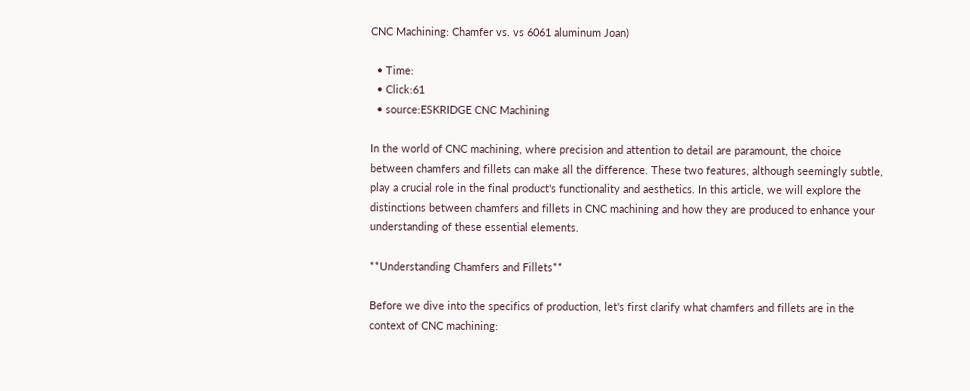CNC Machining: Chamfer vs. vs 6061 aluminum Joan)

  • Time:
  • Click:61
  • source:ESKRIDGE CNC Machining

In the world of CNC machining, where precision and attention to detail are paramount, the choice between chamfers and fillets can make all the difference. These two features, although seemingly subtle, play a crucial role in the final product's functionality and aesthetics. In this article, we will explore the distinctions between chamfers and fillets in CNC machining and how they are produced to enhance your understanding of these essential elements.

**Understanding Chamfers and Fillets**

Before we dive into the specifics of production, let's first clarify what chamfers and fillets are in the context of CNC machining: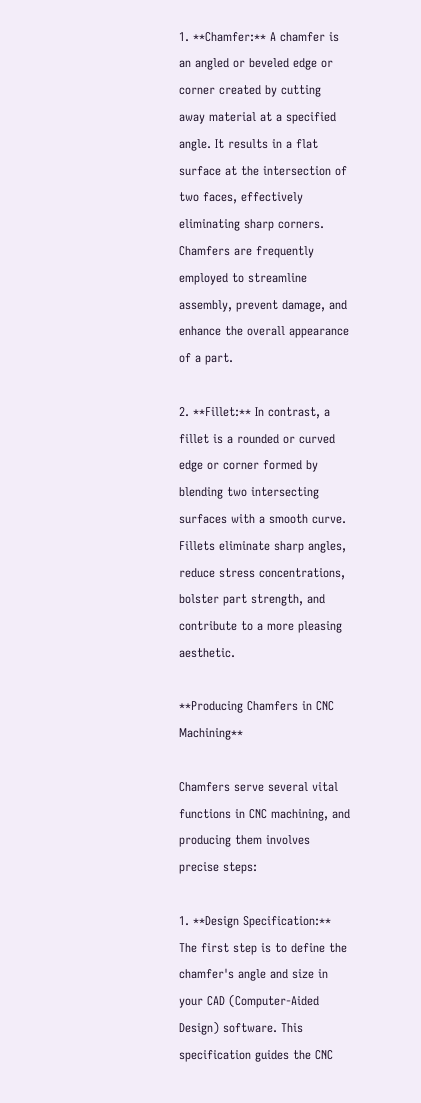1. **Chamfer:** A chamfer is an angled or beveled edge or corner created by cutting away material at a specified angle. It results in a flat surface at the intersection of two faces, effectively eliminating sharp corners. Chamfers are frequently employed to streamline assembly, prevent damage, and enhance the overall appearance of a part.

2. **Fillet:** In contrast, a fillet is a rounded or curved edge or corner formed by blending two intersecting surfaces with a smooth curve. Fillets eliminate sharp angles, reduce stress concentrations, bolster part strength, and contribute to a more pleasing aesthetic.

**Producing Chamfers in CNC Machining**

Chamfers serve several vital functions in CNC machining, and producing them involves precise steps:

1. **Design Specification:** The first step is to define the chamfer's angle and size in your CAD (Computer-Aided Design) software. This specification guides the CNC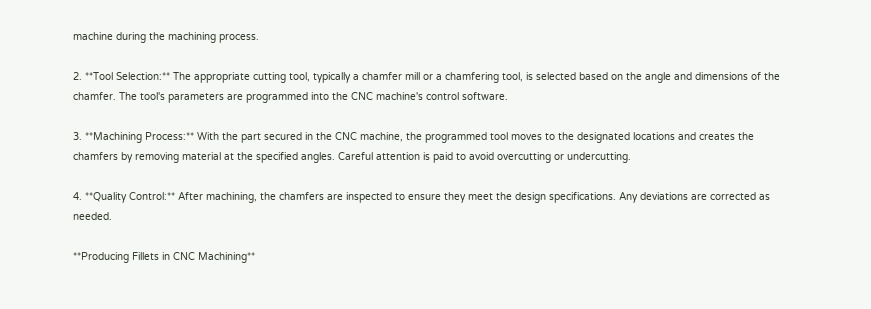machine during the machining process.

2. **Tool Selection:** The appropriate cutting tool, typically a chamfer mill or a chamfering tool, is selected based on the angle and dimensions of the chamfer. The tool's parameters are programmed into the CNC machine's control software.

3. **Machining Process:** With the part secured in the CNC machine, the programmed tool moves to the designated locations and creates the chamfers by removing material at the specified angles. Careful attention is paid to avoid overcutting or undercutting.

4. **Quality Control:** After machining, the chamfers are inspected to ensure they meet the design specifications. Any deviations are corrected as needed.

**Producing Fillets in CNC Machining**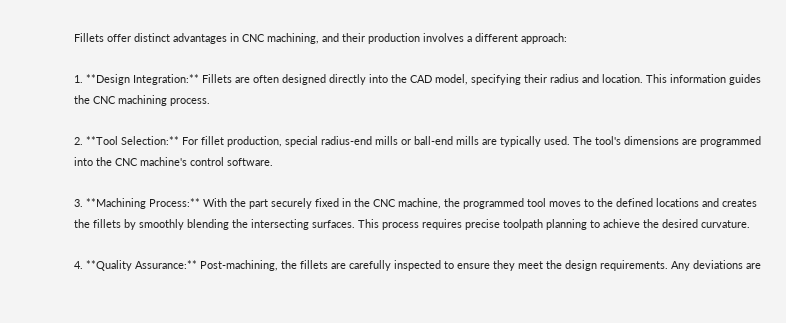Fillets offer distinct advantages in CNC machining, and their production involves a different approach:

1. **Design Integration:** Fillets are often designed directly into the CAD model, specifying their radius and location. This information guides the CNC machining process.

2. **Tool Selection:** For fillet production, special radius-end mills or ball-end mills are typically used. The tool's dimensions are programmed into the CNC machine's control software.

3. **Machining Process:** With the part securely fixed in the CNC machine, the programmed tool moves to the defined locations and creates the fillets by smoothly blending the intersecting surfaces. This process requires precise toolpath planning to achieve the desired curvature.

4. **Quality Assurance:** Post-machining, the fillets are carefully inspected to ensure they meet the design requirements. Any deviations are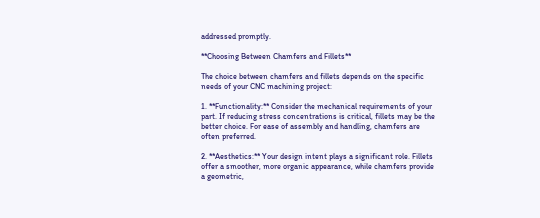addressed promptly.

**Choosing Between Chamfers and Fillets**

The choice between chamfers and fillets depends on the specific needs of your CNC machining project:

1. **Functionality:** Consider the mechanical requirements of your part. If reducing stress concentrations is critical, fillets may be the better choice. For ease of assembly and handling, chamfers are often preferred.

2. **Aesthetics:** Your design intent plays a significant role. Fillets offer a smoother, more organic appearance, while chamfers provide a geometric,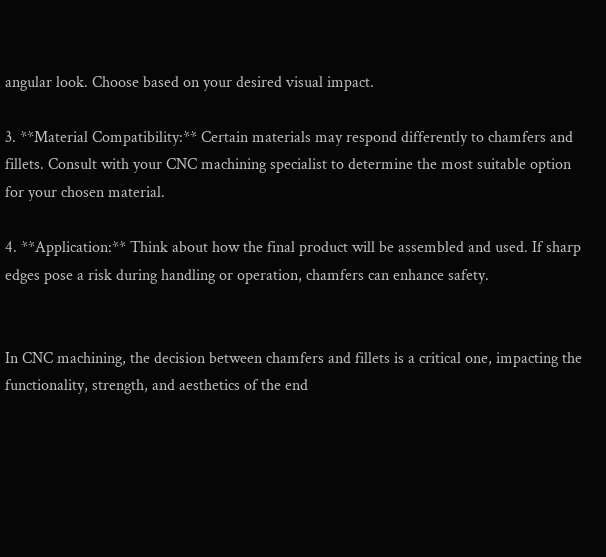angular look. Choose based on your desired visual impact.

3. **Material Compatibility:** Certain materials may respond differently to chamfers and fillets. Consult with your CNC machining specialist to determine the most suitable option for your chosen material.

4. **Application:** Think about how the final product will be assembled and used. If sharp edges pose a risk during handling or operation, chamfers can enhance safety.


In CNC machining, the decision between chamfers and fillets is a critical one, impacting the functionality, strength, and aesthetics of the end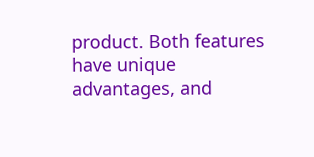product. Both features have unique advantages, and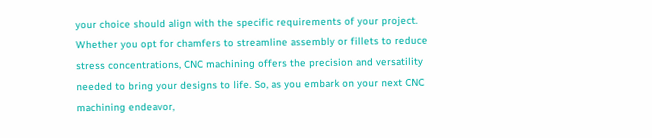your choice should align with the specific requirements of your project. Whether you opt for chamfers to streamline assembly or fillets to reduce stress concentrations, CNC machining offers the precision and versatility needed to bring your designs to life. So, as you embark on your next CNC machining endeavor,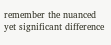remember the nuanced yet significant difference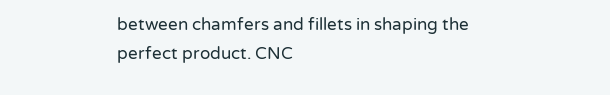between chamfers and fillets in shaping the perfect product. CNC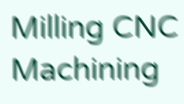Milling CNC Machining